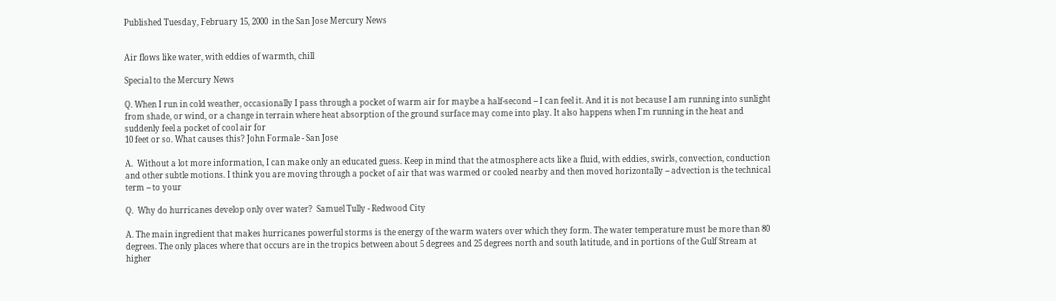Published Tuesday, February 15, 2000  in the San Jose Mercury News


Air flows like water, with eddies of warmth, chill

Special to the Mercury News

Q. When I run in cold weather, occasionally I pass through a pocket of warm air for maybe a half-second -- I can feel it. And it is not because I am running into sunlight from shade, or wind, or a change in terrain where heat absorption of the ground surface may come into play. It also happens when I'm running in the heat and suddenly feel a pocket of cool air for
10 feet or so. What causes this? John Formale - San Jose

A.  Without a lot more information, I can make only an educated guess. Keep in mind that the atmosphere acts like a fluid, with eddies, swirls, convection, conduction and other subtle motions. I think you are moving through a pocket of air that was warmed or cooled nearby and then moved horizontally -- advection is the technical term -- to your

Q.  Why do hurricanes develop only over water?  Samuel Tully - Redwood City

A. The main ingredient that makes hurricanes powerful storms is the energy of the warm waters over which they form. The water temperature must be more than 80 degrees. The only places where that occurs are in the tropics between about 5 degrees and 25 degrees north and south latitude, and in portions of the Gulf Stream at higher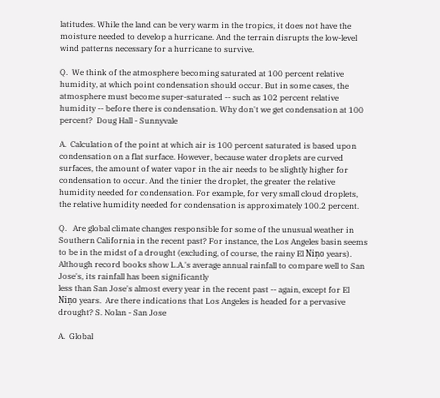latitudes. While the land can be very warm in the tropics, it does not have the moisture needed to develop a hurricane. And the terrain disrupts the low-level wind patterns necessary for a hurricane to survive.

Q.  We think of the atmosphere becoming saturated at 100 percent relative humidity, at which point condensation should occur. But in some cases, the atmosphere must become super-saturated -- such as 102 percent relative humidity -- before there is condensation. Why don't we get condensation at 100 percent?  Doug Hall - Sunnyvale

A.  Calculation of the point at which air is 100 percent saturated is based upon condensation on a flat surface. However, because water droplets are curved surfaces, the amount of water vapor in the air needs to be slightly higher for condensation to occur. And the tinier the droplet, the greater the relative humidity needed for condensation. For example, for very small cloud droplets, the relative humidity needed for condensation is approximately 100.2 percent.

Q.   Are global climate changes responsible for some of the unusual weather in Southern California in the recent past? For instance, the Los Angeles basin seems to be in the midst of a drought (excluding, of course, the rainy El Niņo years). Although record books show L.A.'s average annual rainfall to compare well to San Jose's, its rainfall has been significantly
less than San Jose's almost every year in the recent past -- again, except for El Niņo years.  Are there indications that Los Angeles is headed for a pervasive drought? S. Nolan - San Jose

A.  Global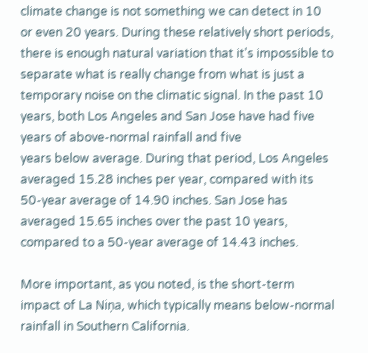climate change is not something we can detect in 10 or even 20 years. During these relatively short periods, there is enough natural variation that it's impossible to separate what is really change from what is just a temporary noise on the climatic signal. In the past 10 years, both Los Angeles and San Jose have had five years of above-normal rainfall and five
years below average. During that period, Los Angeles averaged 15.28 inches per year, compared with its 50-year average of 14.90 inches. San Jose has averaged 15.65 inches over the past 10 years, compared to a 50-year average of 14.43 inches.

More important, as you noted, is the short-term impact of La Niņa, which typically means below-normal rainfall in Southern California.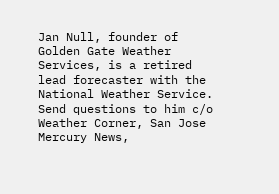Jan Null, founder of Golden Gate Weather Services, is a retired lead forecaster with the National Weather Service. Send questions to him c/o Weather Corner, San Jose Mercury News,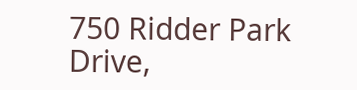750 Ridder Park Drive,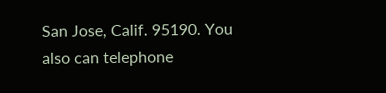San Jose, Calif. 95190. You also can telephone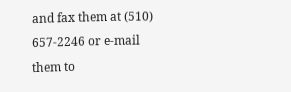and fax them at (510) 657-2246 or e-mail them to